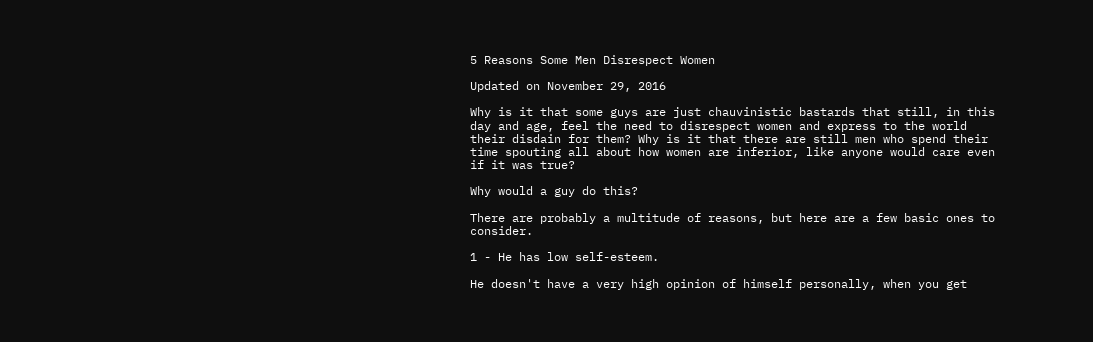5 Reasons Some Men Disrespect Women

Updated on November 29, 2016

Why is it that some guys are just chauvinistic bastards that still, in this day and age, feel the need to disrespect women and express to the world their disdain for them? Why is it that there are still men who spend their time spouting all about how women are inferior, like anyone would care even if it was true?

Why would a guy do this?

There are probably a multitude of reasons, but here are a few basic ones to consider.

1 - He has low self-esteem.

He doesn't have a very high opinion of himself personally, when you get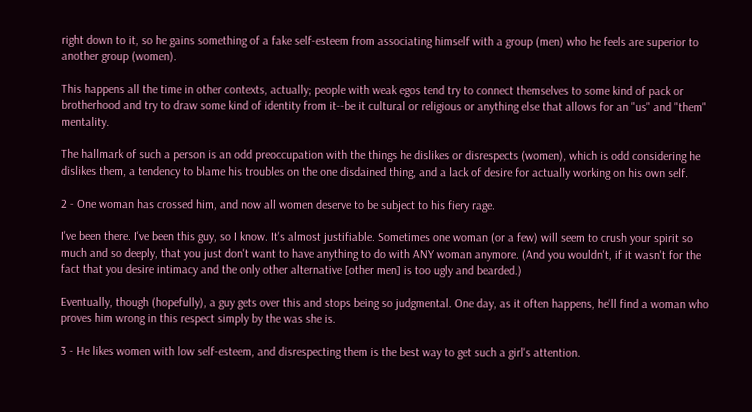right down to it, so he gains something of a fake self-esteem from associating himself with a group (men) who he feels are superior to another group (women).

This happens all the time in other contexts, actually; people with weak egos tend try to connect themselves to some kind of pack or brotherhood and try to draw some kind of identity from it--be it cultural or religious or anything else that allows for an "us" and "them" mentality.

The hallmark of such a person is an odd preoccupation with the things he dislikes or disrespects (women), which is odd considering he dislikes them, a tendency to blame his troubles on the one disdained thing, and a lack of desire for actually working on his own self.

2 - One woman has crossed him, and now all women deserve to be subject to his fiery rage.

I've been there. I've been this guy, so I know. It's almost justifiable. Sometimes one woman (or a few) will seem to crush your spirit so much and so deeply, that you just don't want to have anything to do with ANY woman anymore. (And you wouldn't, if it wasn't for the fact that you desire intimacy and the only other alternative [other men] is too ugly and bearded.)

Eventually, though (hopefully), a guy gets over this and stops being so judgmental. One day, as it often happens, he'll find a woman who proves him wrong in this respect simply by the was she is.

3 - He likes women with low self-esteem, and disrespecting them is the best way to get such a girl's attention.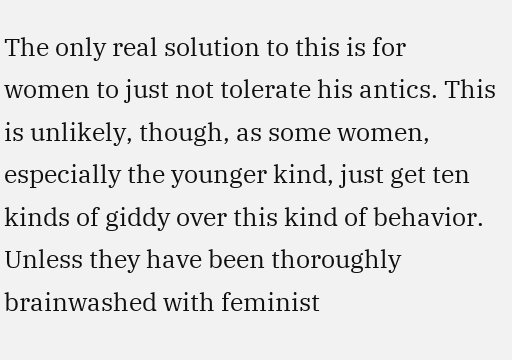The only real solution to this is for women to just not tolerate his antics. This is unlikely, though, as some women, especially the younger kind, just get ten kinds of giddy over this kind of behavior. Unless they have been thoroughly brainwashed with feminist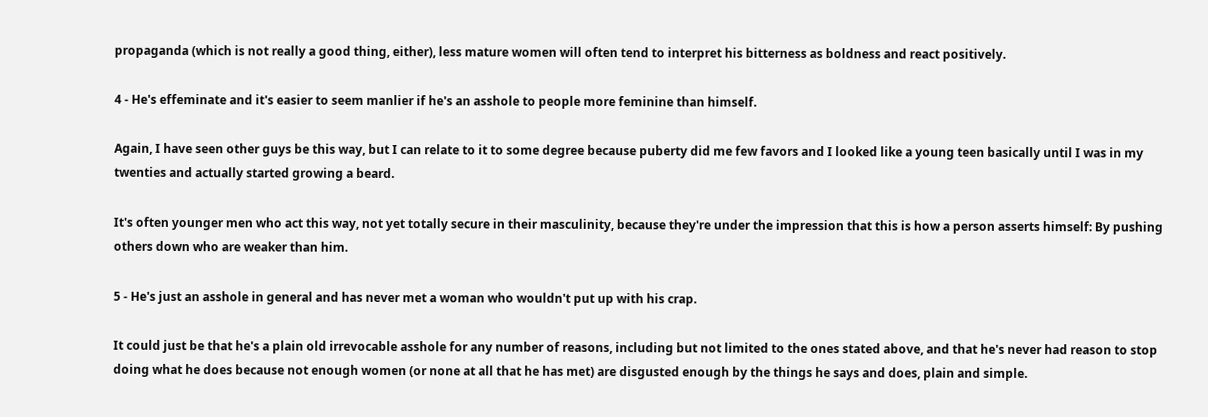propaganda (which is not really a good thing, either), less mature women will often tend to interpret his bitterness as boldness and react positively.

4 - He's effeminate and it's easier to seem manlier if he's an asshole to people more feminine than himself.

Again, I have seen other guys be this way, but I can relate to it to some degree because puberty did me few favors and I looked like a young teen basically until I was in my twenties and actually started growing a beard.

It's often younger men who act this way, not yet totally secure in their masculinity, because they're under the impression that this is how a person asserts himself: By pushing others down who are weaker than him.

5 - He's just an asshole in general and has never met a woman who wouldn't put up with his crap.

It could just be that he's a plain old irrevocable asshole for any number of reasons, including but not limited to the ones stated above, and that he's never had reason to stop doing what he does because not enough women (or none at all that he has met) are disgusted enough by the things he says and does, plain and simple.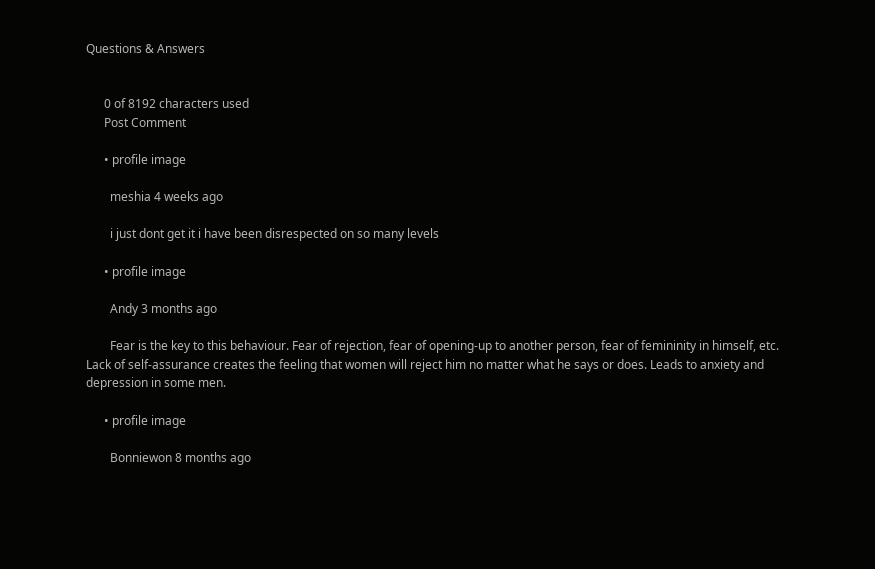Questions & Answers


      0 of 8192 characters used
      Post Comment

      • profile image

        meshia 4 weeks ago

        i just dont get it i have been disrespected on so many levels

      • profile image

        Andy 3 months ago

        Fear is the key to this behaviour. Fear of rejection, fear of opening-up to another person, fear of femininity in himself, etc. Lack of self-assurance creates the feeling that women will reject him no matter what he says or does. Leads to anxiety and depression in some men.

      • profile image

        Bonniewon 8 months ago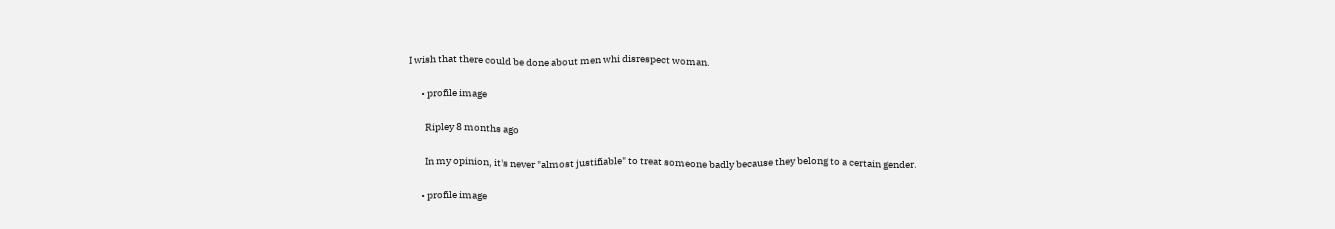I wish that there could be done about men whi disrespect woman.

      • profile image

        Ripley 8 months ago

        In my opinion, it's never "almost justifiable" to treat someone badly because they belong to a certain gender.

      • profile image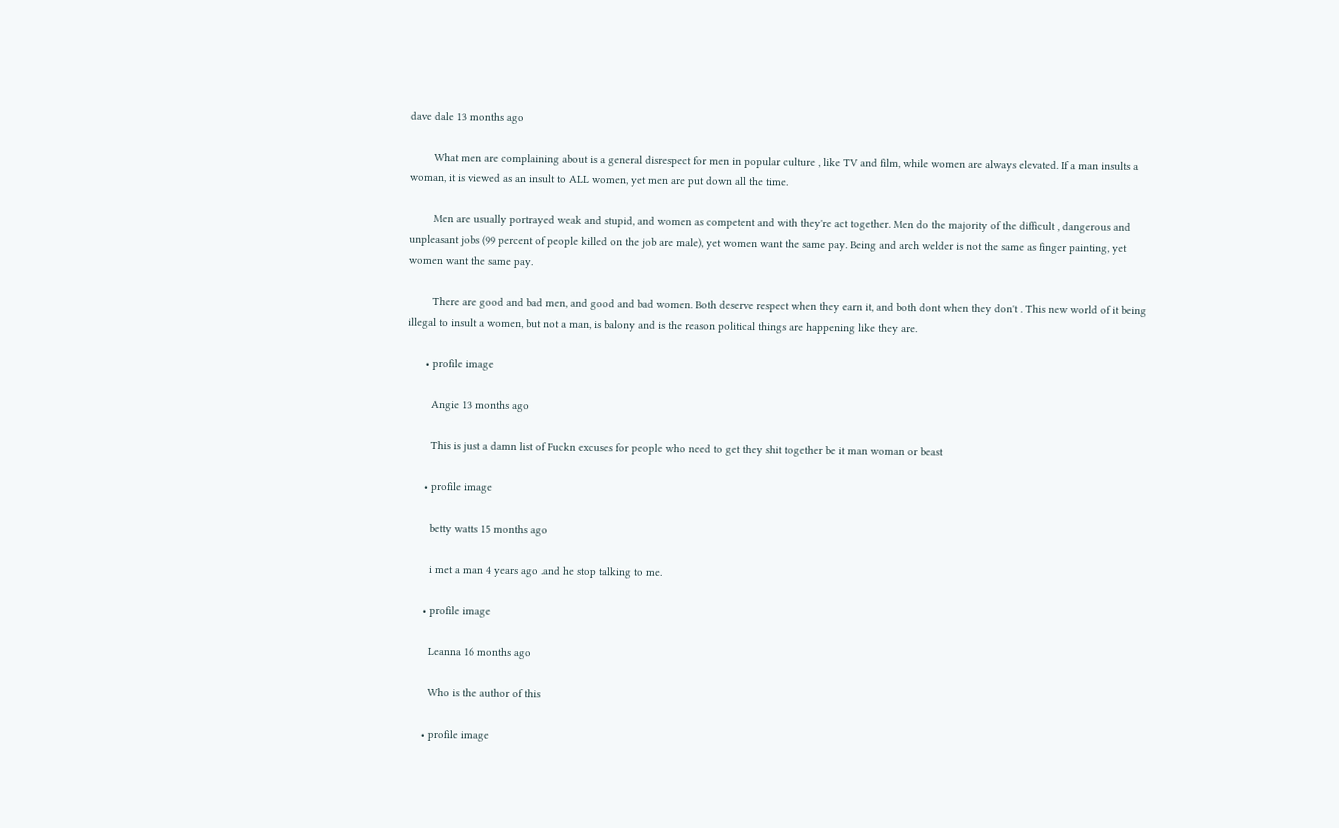dave dale 13 months ago

        What men are complaining about is a general disrespect for men in popular culture , like TV and film, while women are always elevated. If a man insults a woman, it is viewed as an insult to ALL women, yet men are put down all the time.

        Men are usually portrayed weak and stupid, and women as competent and with they're act together. Men do the majority of the difficult , dangerous and unpleasant jobs (99 percent of people killed on the job are male), yet women want the same pay. Being and arch welder is not the same as finger painting, yet women want the same pay.

        There are good and bad men, and good and bad women. Both deserve respect when they earn it, and both dont when they don't . This new world of it being illegal to insult a women, but not a man, is balony and is the reason political things are happening like they are.

      • profile image

        Angie 13 months ago

        This is just a damn list of Fuckn excuses for people who need to get they shit together be it man woman or beast

      • profile image

        betty watts 15 months ago

        i met a man 4 years ago .and he stop talking to me.

      • profile image

        Leanna 16 months ago

        Who is the author of this

      • profile image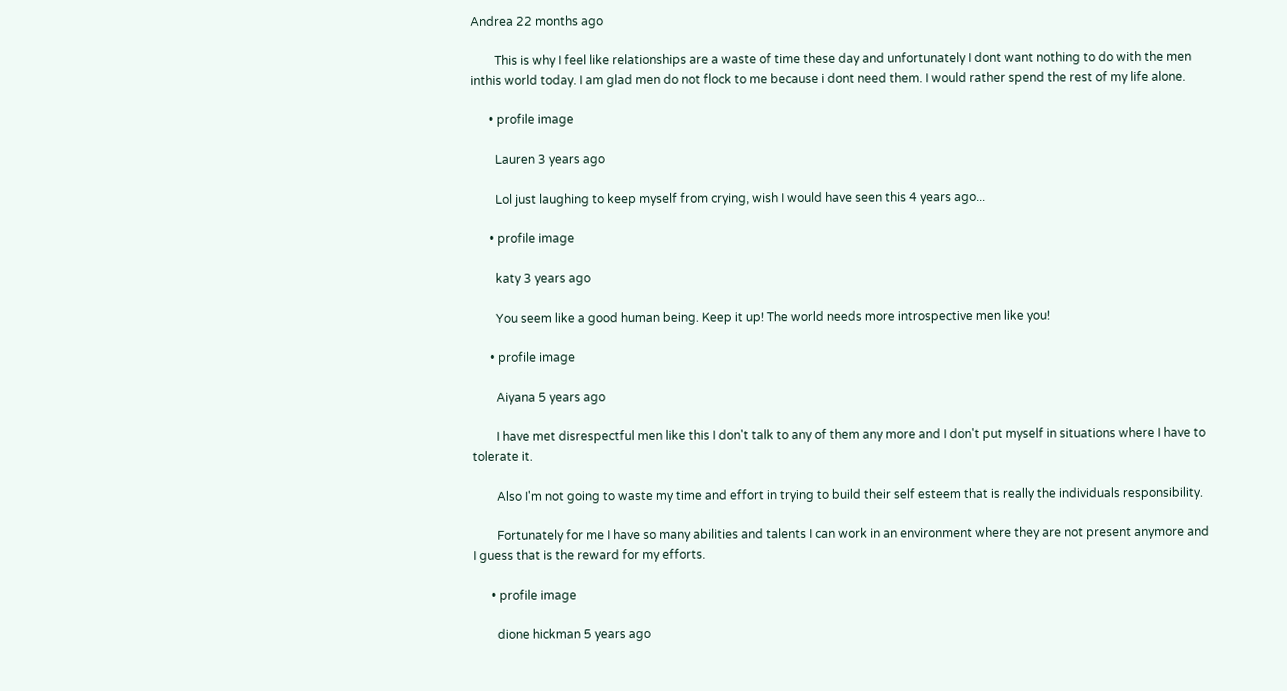Andrea 22 months ago

        This is why I feel like relationships are a waste of time these day and unfortunately I dont want nothing to do with the men inthis world today. I am glad men do not flock to me because i dont need them. I would rather spend the rest of my life alone.

      • profile image

        Lauren 3 years ago

        Lol just laughing to keep myself from crying, wish I would have seen this 4 years ago...

      • profile image

        katy 3 years ago

        You seem like a good human being. Keep it up! The world needs more introspective men like you!

      • profile image

        Aiyana 5 years ago

        I have met disrespectful men like this I don't talk to any of them any more and I don't put myself in situations where I have to tolerate it.

        Also I'm not going to waste my time and effort in trying to build their self esteem that is really the individuals responsibility.

        Fortunately for me I have so many abilities and talents I can work in an environment where they are not present anymore and I guess that is the reward for my efforts.

      • profile image

        dione hickman 5 years ago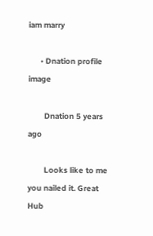iam marry

      • Dnation profile image

        Dnation 5 years ago

        Looks like to me you nailed it. Great Hub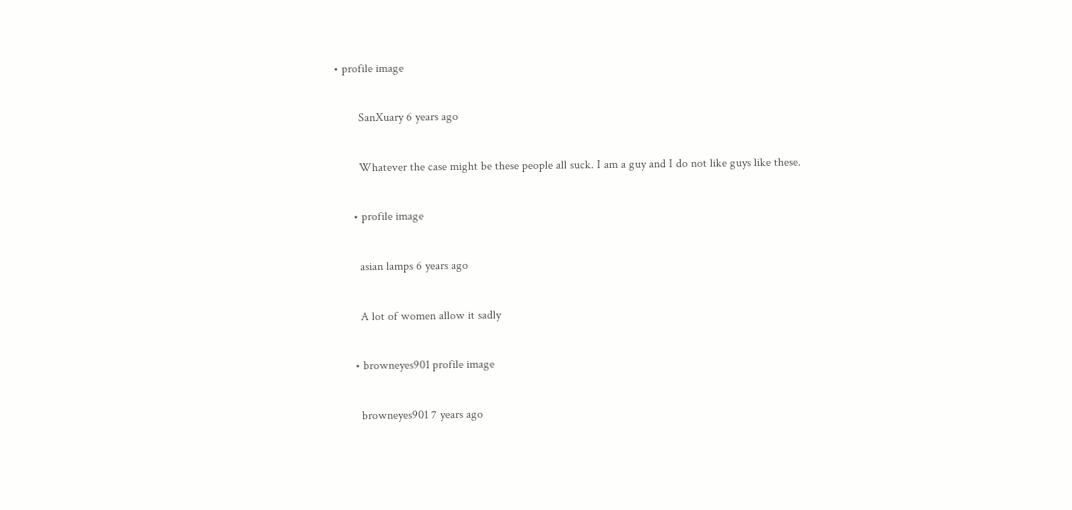• profile image

        SanXuary 6 years ago

        Whatever the case might be these people all suck. I am a guy and I do not like guys like these.

      • profile image

        asian lamps 6 years ago

        A lot of women allow it sadly

      • browneyes901 profile image

        browneyes901 7 years ago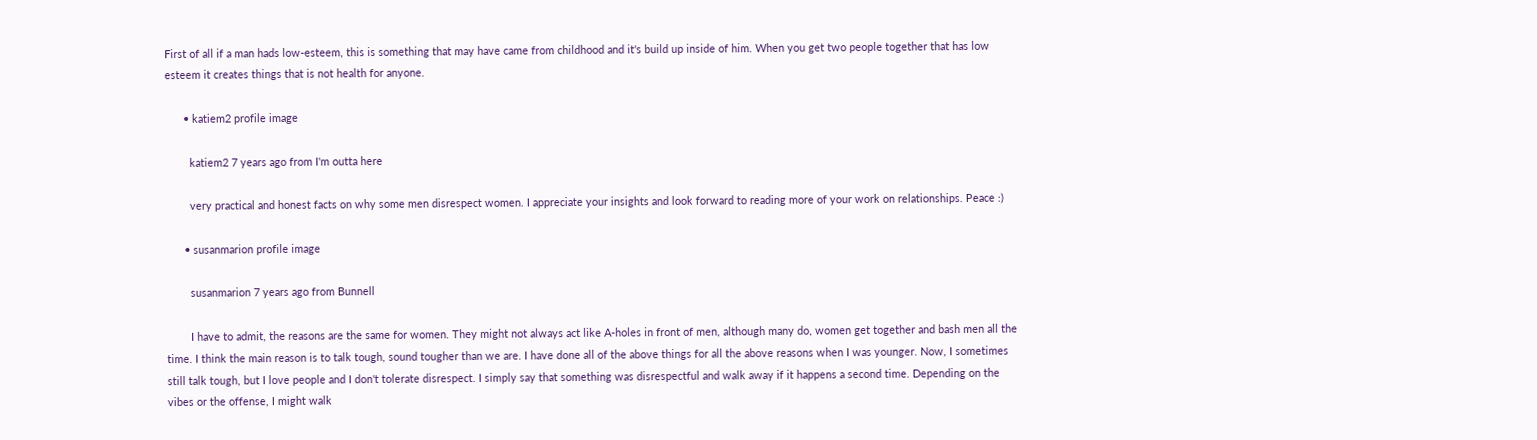First of all if a man hads low-esteem, this is something that may have came from childhood and it's build up inside of him. When you get two people together that has low esteem it creates things that is not health for anyone.

      • katiem2 profile image

        katiem2 7 years ago from I'm outta here

        very practical and honest facts on why some men disrespect women. I appreciate your insights and look forward to reading more of your work on relationships. Peace :)

      • susanmarion profile image

        susanmarion 7 years ago from Bunnell

        I have to admit, the reasons are the same for women. They might not always act like A-holes in front of men, although many do, women get together and bash men all the time. I think the main reason is to talk tough, sound tougher than we are. I have done all of the above things for all the above reasons when I was younger. Now, I sometimes still talk tough, but I love people and I don't tolerate disrespect. I simply say that something was disrespectful and walk away if it happens a second time. Depending on the vibes or the offense, I might walk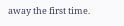away the first time.